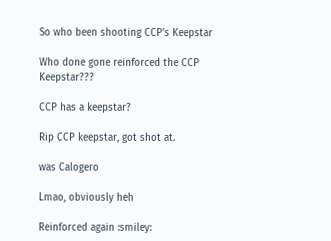So who been shooting CCP's Keepstar

Who done gone reinforced the CCP Keepstar???

CCP has a keepstar?

Rip CCP keepstar, got shot at.

was Calogero

Lmao, obviously heh

Reinforced again :smiley: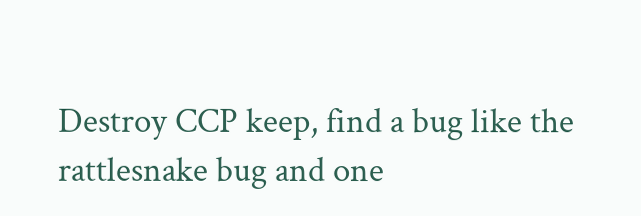Destroy CCP keep, find a bug like the rattlesnake bug and one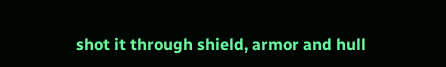shot it through shield, armor and hull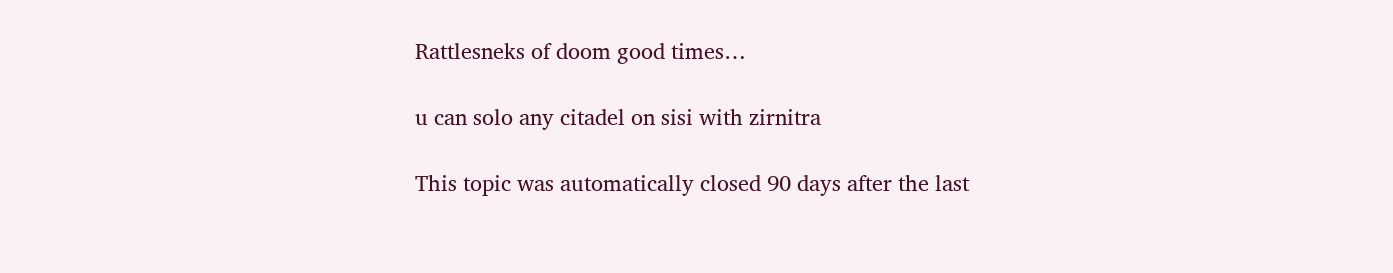Rattlesneks of doom good times…

u can solo any citadel on sisi with zirnitra

This topic was automatically closed 90 days after the last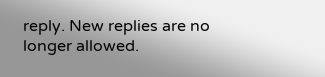reply. New replies are no longer allowed.